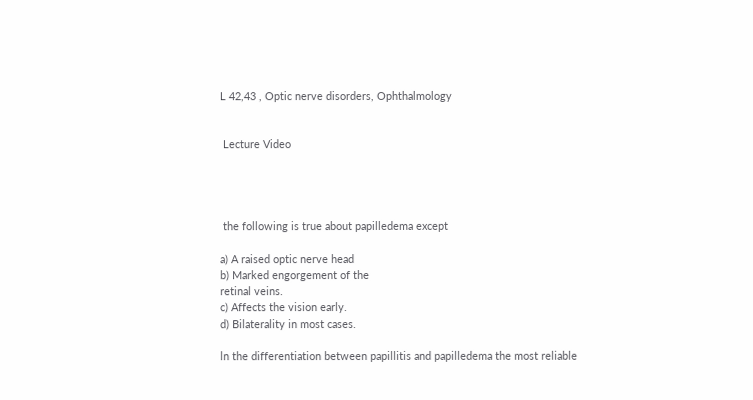L 42,43 , Optic nerve disorders, Ophthalmology


 Lecture Video




 the following is true about papilledema except

a) A raised optic nerve head
b) Marked engorgement of the
retinal veins.
c) Affects the vision early.
d) Bilaterality in most cases.

ln the differentiation between papillitis and papilledema the most reliable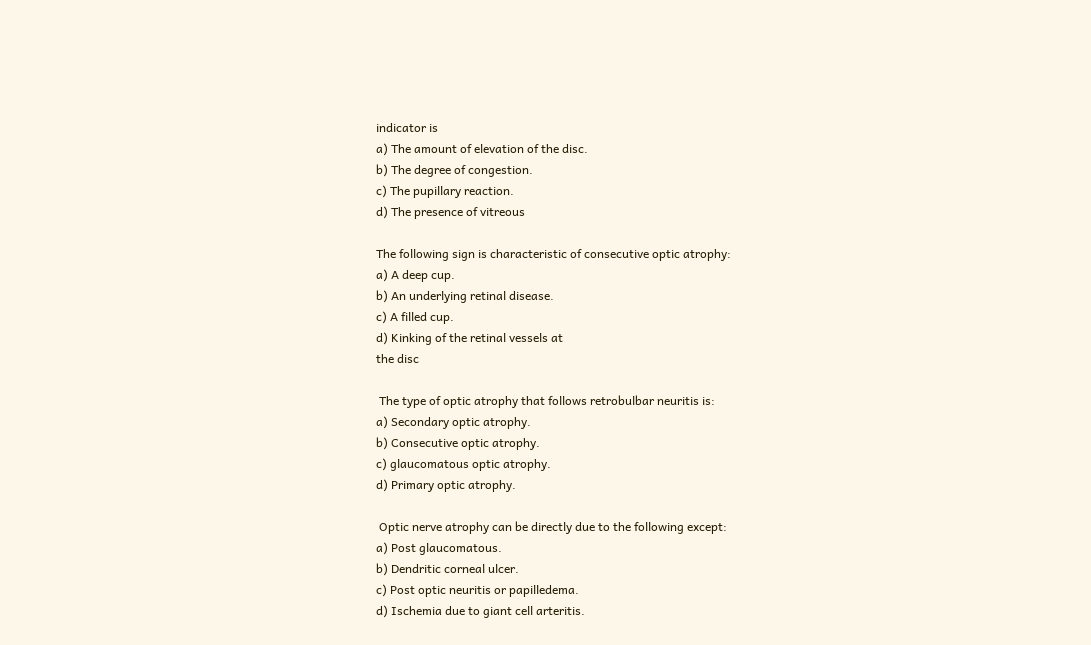indicator is
a) The amount of elevation of the disc.
b) The degree of congestion.
c) The pupillary reaction.
d) The presence of vitreous

The following sign is characteristic of consecutive optic atrophy:
a) A deep cup.
b) An underlying retinal disease.
c) A filled cup.
d) Kinking of the retinal vessels at
the disc

 The type of optic atrophy that follows retrobulbar neuritis is:
a) Secondary optic atrophy.
b) Consecutive optic atrophy.
c) glaucomatous optic atrophy.
d) Primary optic atrophy.

 Optic nerve atrophy can be directly due to the following except:
a) Post glaucomatous.
b) Dendritic corneal ulcer.
c) Post optic neuritis or papilledema.
d) Ischemia due to giant cell arteritis.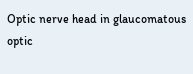Optic nerve head in glaucomatous optic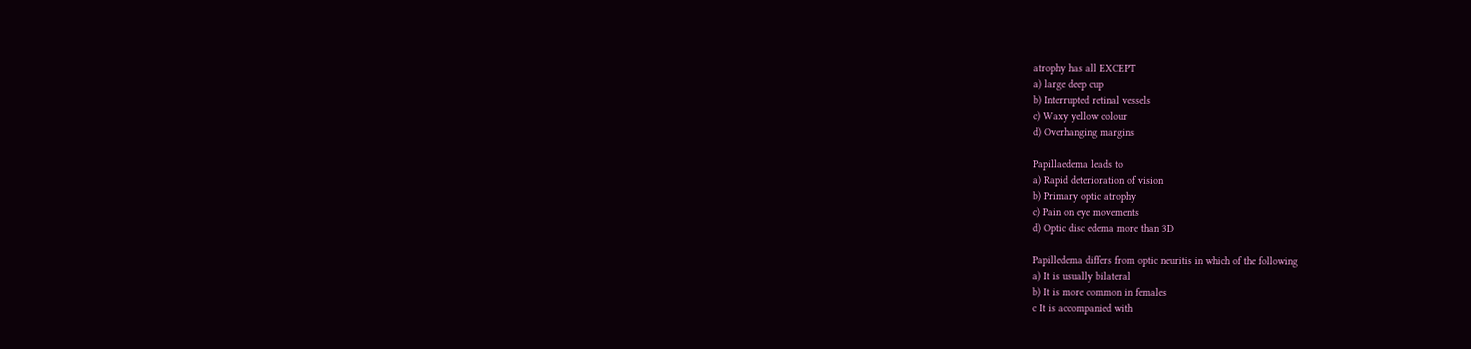atrophy has all EXCEPT
a) large deep cup
b) Interrupted retinal vessels
c) Waxy yellow colour
d) Overhanging margins

Papillaedema leads to
a) Rapid deterioration of vision
b) Primary optic atrophy
c) Pain on eye movements
d) Optic disc edema more than 3D

Papilledema differs from optic neuritis in which of the following
a) It is usually bilateral
b) It is more common in females
c It is accompanied with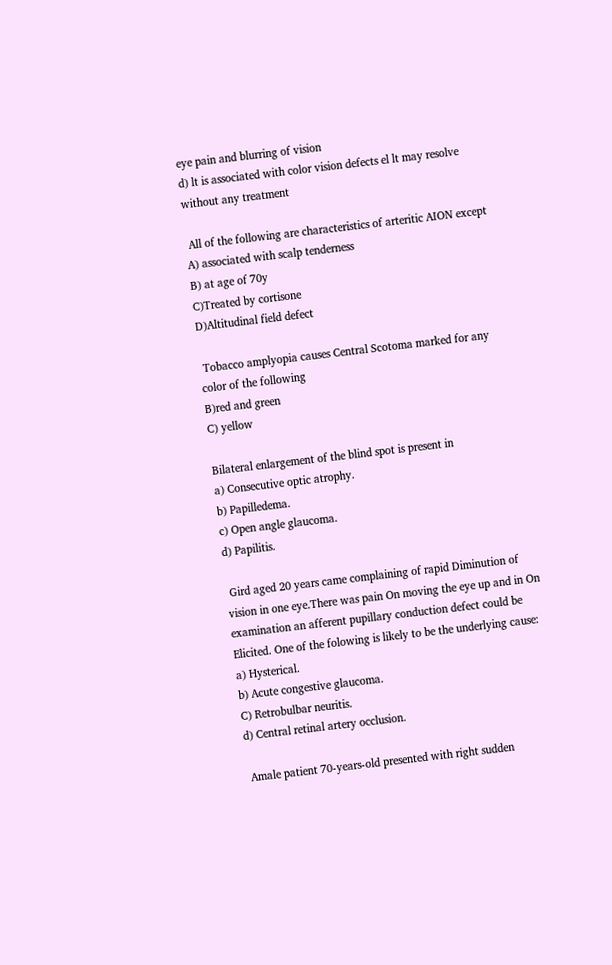eye pain and blurring of vision
d) lt is associated with color vision defects el lt may resolve without any treatment

 All of the following are characteristics of arteritic AION except
A) associated with scalp tenderness
B) at age of 70y
C)Treated by cortisone
D)Altitudinal field defect

 Tobacco amplyopia causes Central Scotoma marked for any color of the following
B)red and green
C) yellow

Bilateral enlargement of the blind spot is present in
a) Consecutive optic atrophy.
b) Papilledema.
c) Open angle glaucoma.
d) Papilitis.

 Gird aged 20 years came complaining of rapid Diminution of vision in one eye.There was pain On moving the eye up and in On examination an afferent pupillary conduction defect could be Elicited. One of the folowing is likely to be the underlying cause:
a) Hysterical.
b) Acute congestive glaucoma.
C) Retrobulbar neuritis.
d) Central retinal artery occlusion.

 Amale patient 70-years-old presented with right sudden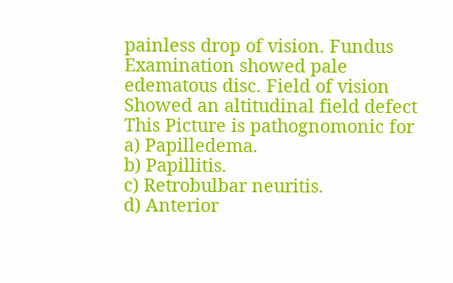painless drop of vision. Fundus Examination showed pale edematous disc. Field of vision Showed an altitudinal field defect This Picture is pathognomonic for
a) Papilledema.
b) Papillitis.
c) Retrobulbar neuritis.
d) Anterior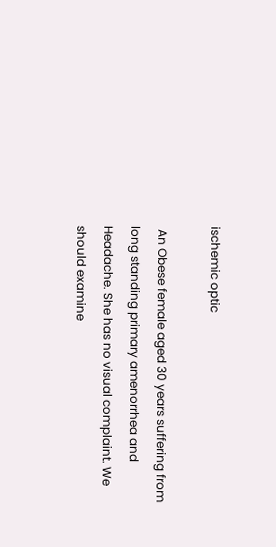ischemic optic

 An Obese female aged 30 years suffering from long standing primary amenorrhea and Headache. She has no visual complaint. We should examine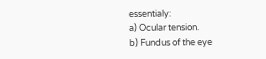essentialy:
a) Ocular tension.
b) Fundus of the eye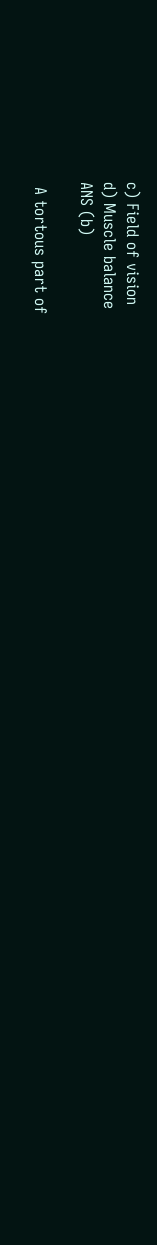c) Field of vision
d) Muscle balance
ANS (b)

 A tortous part of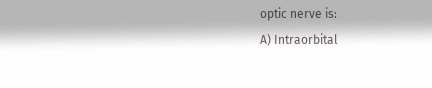optic nerve is:
A) Intraorbital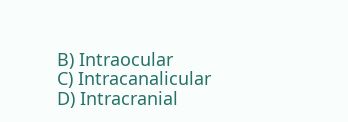B) Intraocular
C) Intracanalicular
D) Intracranial